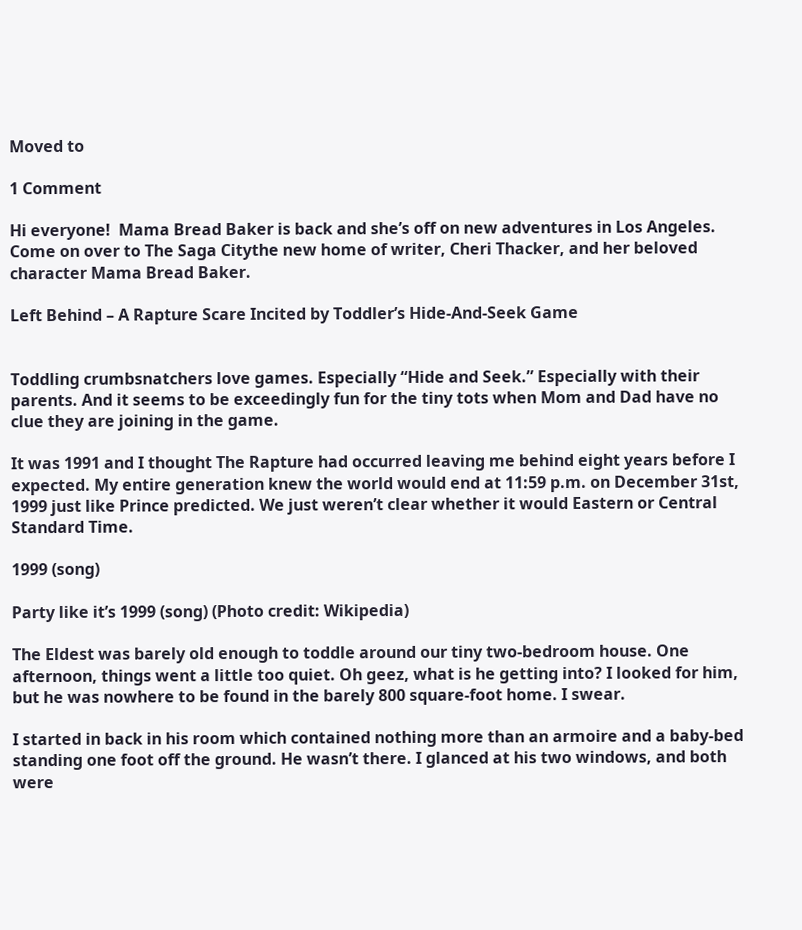Moved to

1 Comment

Hi everyone!  Mama Bread Baker is back and she’s off on new adventures in Los Angeles.  Come on over to The Saga Citythe new home of writer, Cheri Thacker, and her beloved character Mama Bread Baker.

Left Behind – A Rapture Scare Incited by Toddler’s Hide-And-Seek Game


Toddling crumbsnatchers love games. Especially “Hide and Seek.” Especially with their parents. And it seems to be exceedingly fun for the tiny tots when Mom and Dad have no clue they are joining in the game.

It was 1991 and I thought The Rapture had occurred leaving me behind eight years before I expected. My entire generation knew the world would end at 11:59 p.m. on December 31st, 1999 just like Prince predicted. We just weren’t clear whether it would Eastern or Central Standard Time.

1999 (song)

Party like it’s 1999 (song) (Photo credit: Wikipedia)

The Eldest was barely old enough to toddle around our tiny two-bedroom house. One afternoon, things went a little too quiet. Oh geez, what is he getting into? I looked for him, but he was nowhere to be found in the barely 800 square-foot home. I swear.

I started in back in his room which contained nothing more than an armoire and a baby-bed standing one foot off the ground. He wasn’t there. I glanced at his two windows, and both were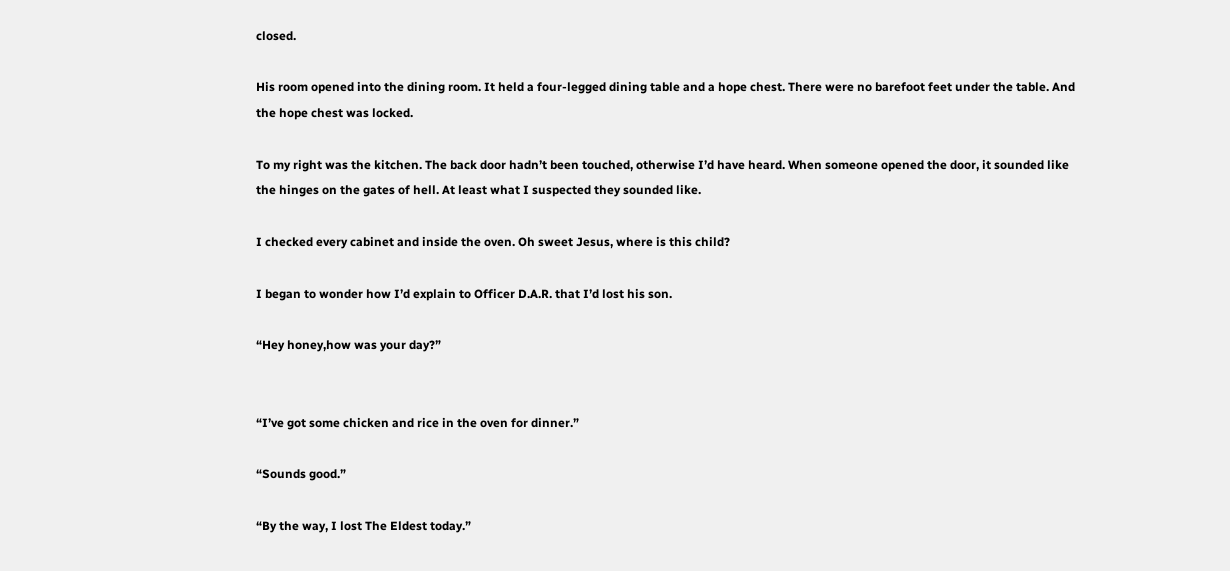closed.

His room opened into the dining room. It held a four-legged dining table and a hope chest. There were no barefoot feet under the table. And the hope chest was locked.

To my right was the kitchen. The back door hadn’t been touched, otherwise I’d have heard. When someone opened the door, it sounded like the hinges on the gates of hell. At least what I suspected they sounded like.

I checked every cabinet and inside the oven. Oh sweet Jesus, where is this child?

I began to wonder how I’d explain to Officer D.A.R. that I’d lost his son.

“Hey honey,how was your day?”


“I’ve got some chicken and rice in the oven for dinner.”

“Sounds good.”

“By the way, I lost The Eldest today.”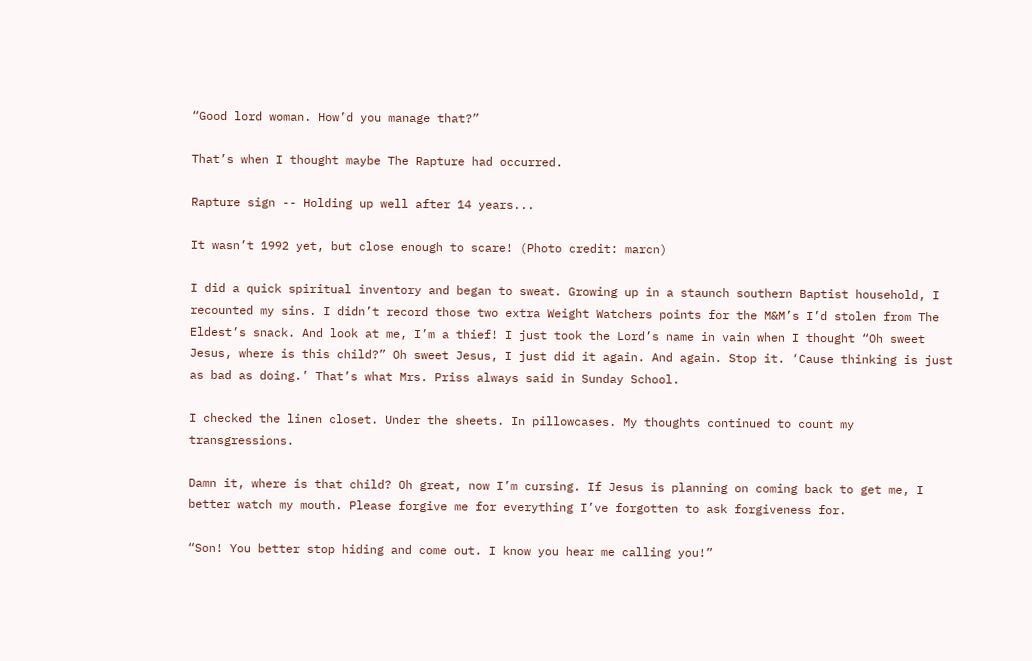“Good lord woman. How’d you manage that?”

That’s when I thought maybe The Rapture had occurred.

Rapture sign -- Holding up well after 14 years...

It wasn’t 1992 yet, but close enough to scare! (Photo credit: marcn)

I did a quick spiritual inventory and began to sweat. Growing up in a staunch southern Baptist household, I recounted my sins. I didn’t record those two extra Weight Watchers points for the M&M’s I’d stolen from The Eldest’s snack. And look at me, I’m a thief! I just took the Lord’s name in vain when I thought “Oh sweet Jesus, where is this child?” Oh sweet Jesus, I just did it again. And again. Stop it. ‘Cause thinking is just as bad as doing.’ That’s what Mrs. Priss always said in Sunday School.

I checked the linen closet. Under the sheets. In pillowcases. My thoughts continued to count my transgressions.

Damn it, where is that child? Oh great, now I’m cursing. If Jesus is planning on coming back to get me, I better watch my mouth. Please forgive me for everything I’ve forgotten to ask forgiveness for.

“Son! You better stop hiding and come out. I know you hear me calling you!”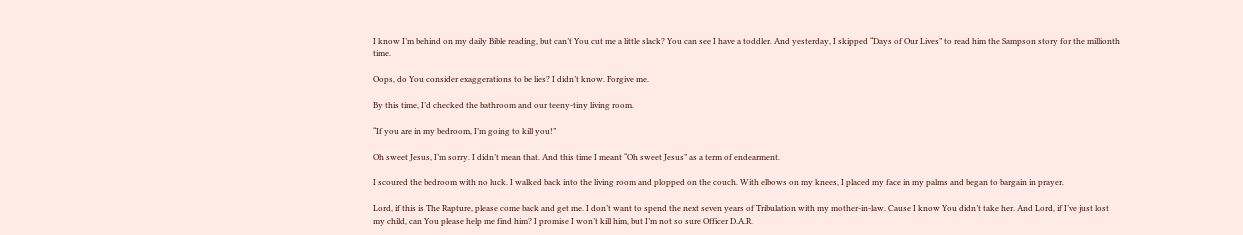I know I’m behind on my daily Bible reading, but can’t You cut me a little slack? You can see I have a toddler. And yesterday, I skipped “Days of Our Lives” to read him the Sampson story for the millionth time.

Oops, do You consider exaggerations to be lies? I didn’t know. Forgive me.

By this time, I’d checked the bathroom and our teeny-tiny living room.

“If you are in my bedroom, I’m going to kill you!”

Oh sweet Jesus, I’m sorry. I didn’t mean that. And this time I meant “Oh sweet Jesus” as a term of endearment.

I scoured the bedroom with no luck. I walked back into the living room and plopped on the couch. With elbows on my knees, I placed my face in my palms and began to bargain in prayer.

Lord, if this is The Rapture, please come back and get me. I don’t want to spend the next seven years of Tribulation with my mother-in-law. Cause I know You didn’t take her. And Lord, if I’ve just lost my child, can You please help me find him? I promise I won’t kill him, but I’m not so sure Officer D.A.R.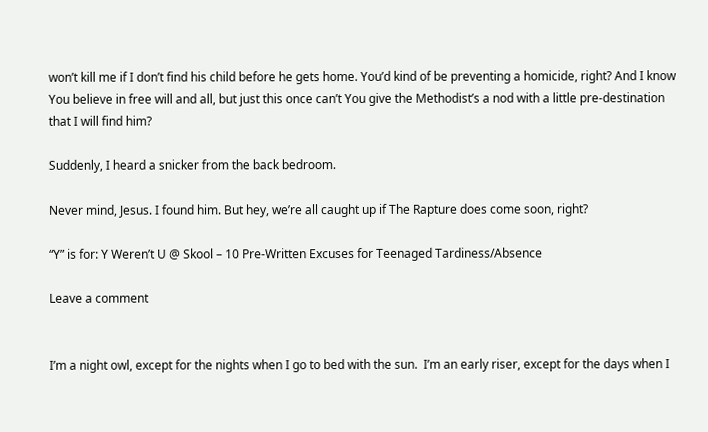won’t kill me if I don’t find his child before he gets home. You’d kind of be preventing a homicide, right? And I know You believe in free will and all, but just this once can’t You give the Methodist’s a nod with a little pre-destination that I will find him?

Suddenly, I heard a snicker from the back bedroom.

Never mind, Jesus. I found him. But hey, we’re all caught up if The Rapture does come soon, right?

“Y” is for: Y Weren’t U @ Skool – 10 Pre-Written Excuses for Teenaged Tardiness/Absence

Leave a comment


I’m a night owl, except for the nights when I go to bed with the sun.  I’m an early riser, except for the days when I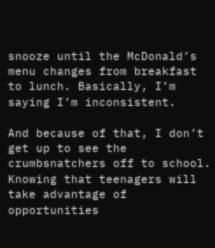snooze until the McDonald’s menu changes from breakfast to lunch. Basically, I’m saying I’m inconsistent.

And because of that, I don’t get up to see the crumbsnatchers off to school.  Knowing that teenagers will take advantage of opportunities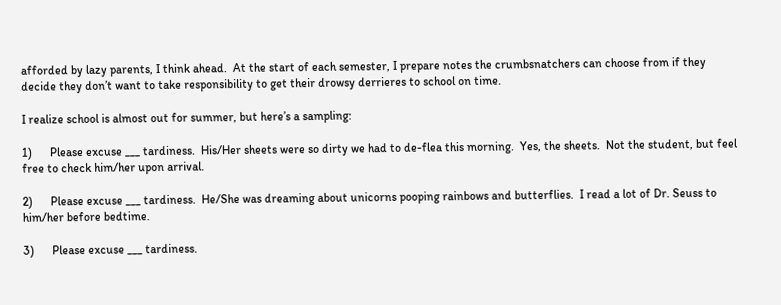afforded by lazy parents, I think ahead.  At the start of each semester, I prepare notes the crumbsnatchers can choose from if they decide they don’t want to take responsibility to get their drowsy derrieres to school on time.

I realize school is almost out for summer, but here’s a sampling:

1)      Please excuse ___ tardiness.  His/Her sheets were so dirty we had to de-flea this morning.  Yes, the sheets.  Not the student, but feel free to check him/her upon arrival.

2)      Please excuse ___ tardiness.  He/She was dreaming about unicorns pooping rainbows and butterflies.  I read a lot of Dr. Seuss to him/her before bedtime.

3)      Please excuse ___ tardiness.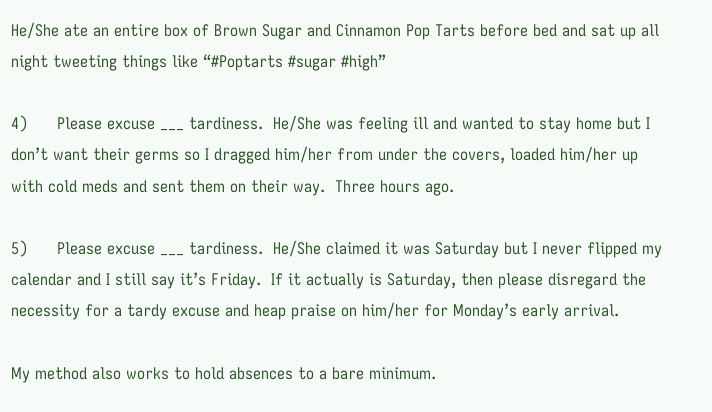He/She ate an entire box of Brown Sugar and Cinnamon Pop Tarts before bed and sat up all night tweeting things like “#Poptarts #sugar #high”

4)      Please excuse ___ tardiness.  He/She was feeling ill and wanted to stay home but I don’t want their germs so I dragged him/her from under the covers, loaded him/her up with cold meds and sent them on their way.  Three hours ago.

5)      Please excuse ___ tardiness.  He/She claimed it was Saturday but I never flipped my calendar and I still say it’s Friday.  If it actually is Saturday, then please disregard the necessity for a tardy excuse and heap praise on him/her for Monday’s early arrival.

My method also works to hold absences to a bare minimum.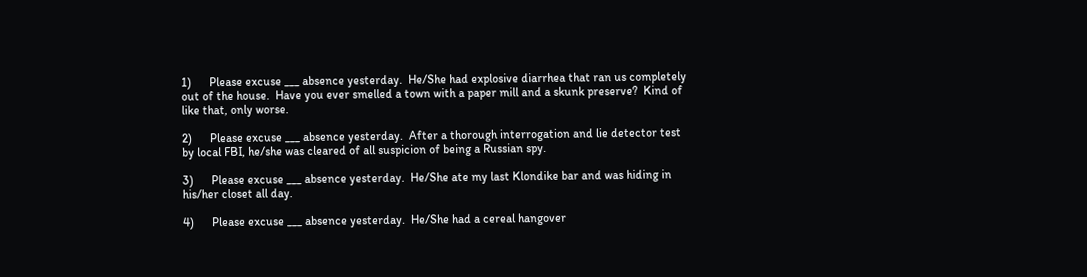1)      Please excuse ___ absence yesterday.  He/She had explosive diarrhea that ran us completely out of the house.  Have you ever smelled a town with a paper mill and a skunk preserve?  Kind of like that, only worse.

2)      Please excuse ___ absence yesterday.  After a thorough interrogation and lie detector test by local FBI, he/she was cleared of all suspicion of being a Russian spy.

3)      Please excuse ___ absence yesterday.  He/She ate my last Klondike bar and was hiding in his/her closet all day.

4)      Please excuse ___ absence yesterday.  He/She had a cereal hangover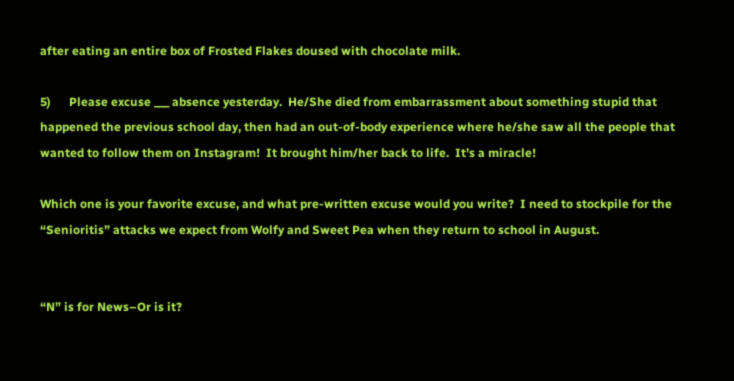after eating an entire box of Frosted Flakes doused with chocolate milk.

5)      Please excuse ___ absence yesterday.  He/She died from embarrassment about something stupid that happened the previous school day, then had an out-of-body experience where he/she saw all the people that wanted to follow them on Instagram!  It brought him/her back to life.  It’s a miracle!

Which one is your favorite excuse, and what pre-written excuse would you write?  I need to stockpile for the “Senioritis” attacks we expect from Wolfy and Sweet Pea when they return to school in August.


“N” is for News–Or is it?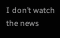I don’t watch the news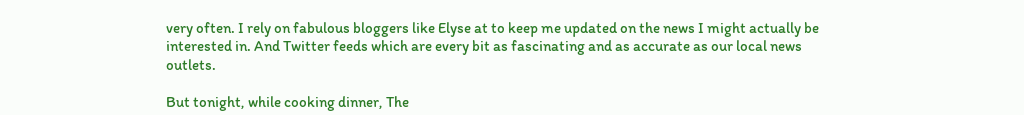very often. I rely on fabulous bloggers like Elyse at to keep me updated on the news I might actually be interested in. And Twitter feeds which are every bit as fascinating and as accurate as our local news outlets.

But tonight, while cooking dinner, The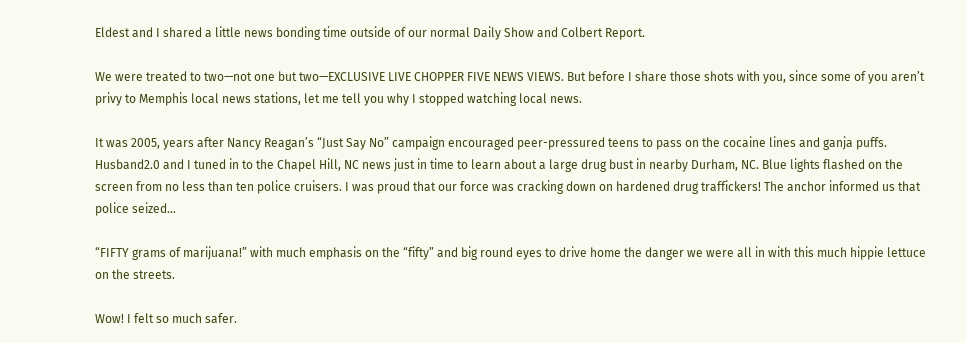Eldest and I shared a little news bonding time outside of our normal Daily Show and Colbert Report.

We were treated to two—not one but two—EXCLUSIVE LIVE CHOPPER FIVE NEWS VIEWS. But before I share those shots with you, since some of you aren’t privy to Memphis local news stations, let me tell you why I stopped watching local news.

It was 2005, years after Nancy Reagan’s “Just Say No” campaign encouraged peer-pressured teens to pass on the cocaine lines and ganja puffs. Husband2.0 and I tuned in to the Chapel Hill, NC news just in time to learn about a large drug bust in nearby Durham, NC. Blue lights flashed on the screen from no less than ten police cruisers. I was proud that our force was cracking down on hardened drug traffickers! The anchor informed us that police seized…

“FIFTY grams of marijuana!” with much emphasis on the “fifty” and big round eyes to drive home the danger we were all in with this much hippie lettuce on the streets.

Wow! I felt so much safer.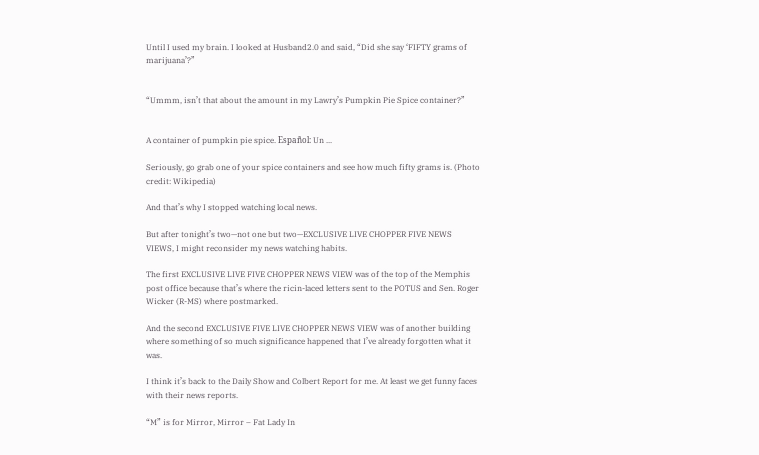Until I used my brain. I looked at Husband2.0 and said, “Did she say ‘FIFTY grams of marijuana’?”


“Ummm, isn’t that about the amount in my Lawry’s Pumpkin Pie Spice container?”


A container of pumpkin pie spice. Español: Un ...

Seriously, go grab one of your spice containers and see how much fifty grams is. (Photo credit: Wikipedia)

And that’s why I stopped watching local news.

But after tonight’s two—not one but two—EXCLUSIVE LIVE CHOPPER FIVE NEWS VIEWS, I might reconsider my news watching habits.

The first EXCLUSIVE LIVE FIVE CHOPPER NEWS VIEW was of the top of the Memphis post office because that’s where the ricin-laced letters sent to the POTUS and Sen. Roger Wicker (R-MS) where postmarked.

And the second EXCLUSIVE FIVE LIVE CHOPPER NEWS VIEW was of another building where something of so much significance happened that I’ve already forgotten what it was.

I think it’s back to the Daily Show and Colbert Report for me. At least we get funny faces with their news reports.

“M” is for Mirror, Mirror – Fat Lady In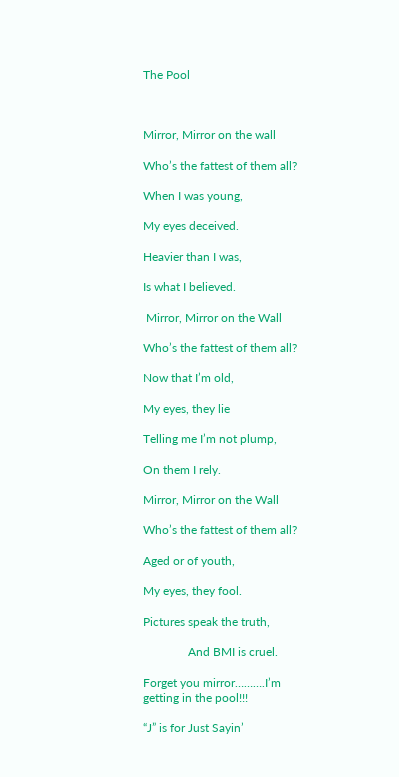The Pool



Mirror, Mirror on the wall

Who’s the fattest of them all?

When I was young,

My eyes deceived.

Heavier than I was,

Is what I believed.

 Mirror, Mirror on the Wall

Who’s the fattest of them all?

Now that I’m old,

My eyes, they lie

Telling me I’m not plump,

On them I rely.

Mirror, Mirror on the Wall

Who’s the fattest of them all?

Aged or of youth,

My eyes, they fool.

Pictures speak the truth,

               And BMI is cruel.

Forget you mirror……….I’m getting in the pool!!!

“J” is for Just Sayin’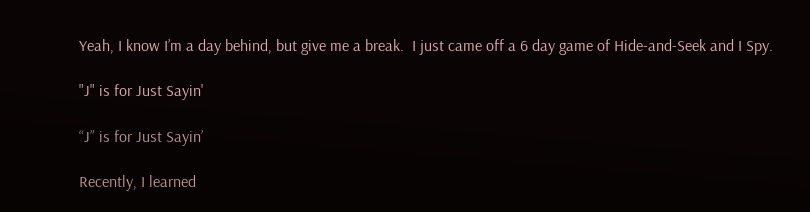Yeah, I know I’m a day behind, but give me a break.  I just came off a 6 day game of Hide-and-Seek and I Spy.

"J" is for Just Sayin'

“J” is for Just Sayin’

Recently, I learned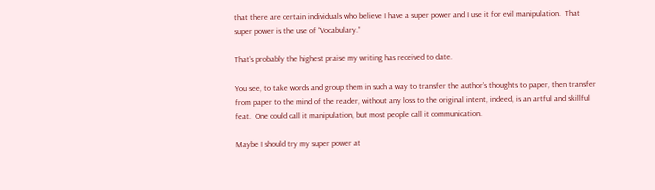that there are certain individuals who believe I have a super power and I use it for evil manipulation.  That super power is the use of “Vocabulary.”

That’s probably the highest praise my writing has received to date.

You see, to take words and group them in such a way to transfer the author’s thoughts to paper, then transfer from paper to the mind of the reader, without any loss to the original intent, indeed, is an artful and skillful feat.  One could call it manipulation, but most people call it communication.

Maybe I should try my super power at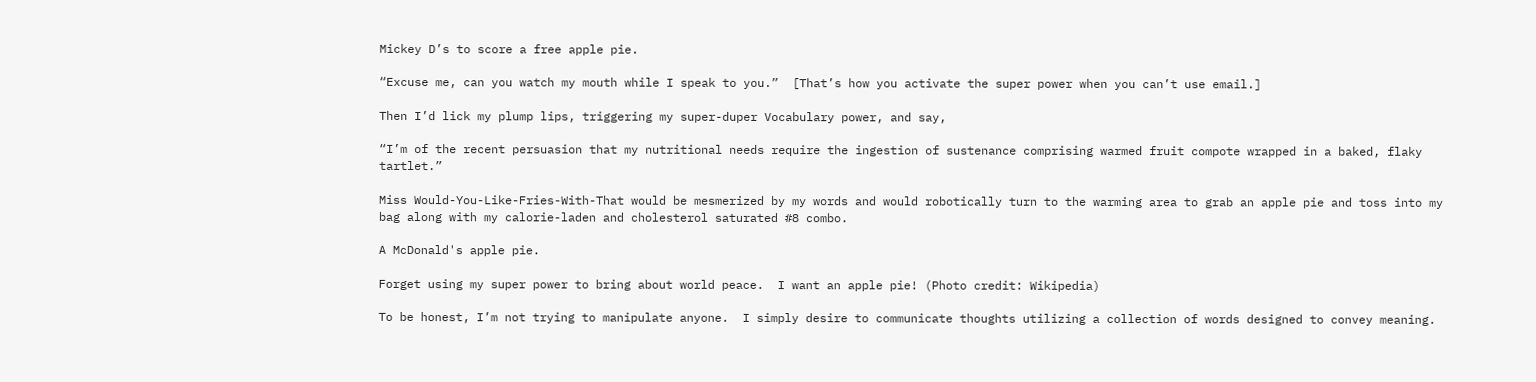Mickey D’s to score a free apple pie.

“Excuse me, can you watch my mouth while I speak to you.”  [That’s how you activate the super power when you can’t use email.]

Then I’d lick my plump lips, triggering my super-duper Vocabulary power, and say,

“I’m of the recent persuasion that my nutritional needs require the ingestion of sustenance comprising warmed fruit compote wrapped in a baked, flaky tartlet.”

Miss Would-You-Like-Fries-With-That would be mesmerized by my words and would robotically turn to the warming area to grab an apple pie and toss into my bag along with my calorie-laden and cholesterol saturated #8 combo.

A McDonald's apple pie.

Forget using my super power to bring about world peace.  I want an apple pie! (Photo credit: Wikipedia)

To be honest, I’m not trying to manipulate anyone.  I simply desire to communicate thoughts utilizing a collection of words designed to convey meaning.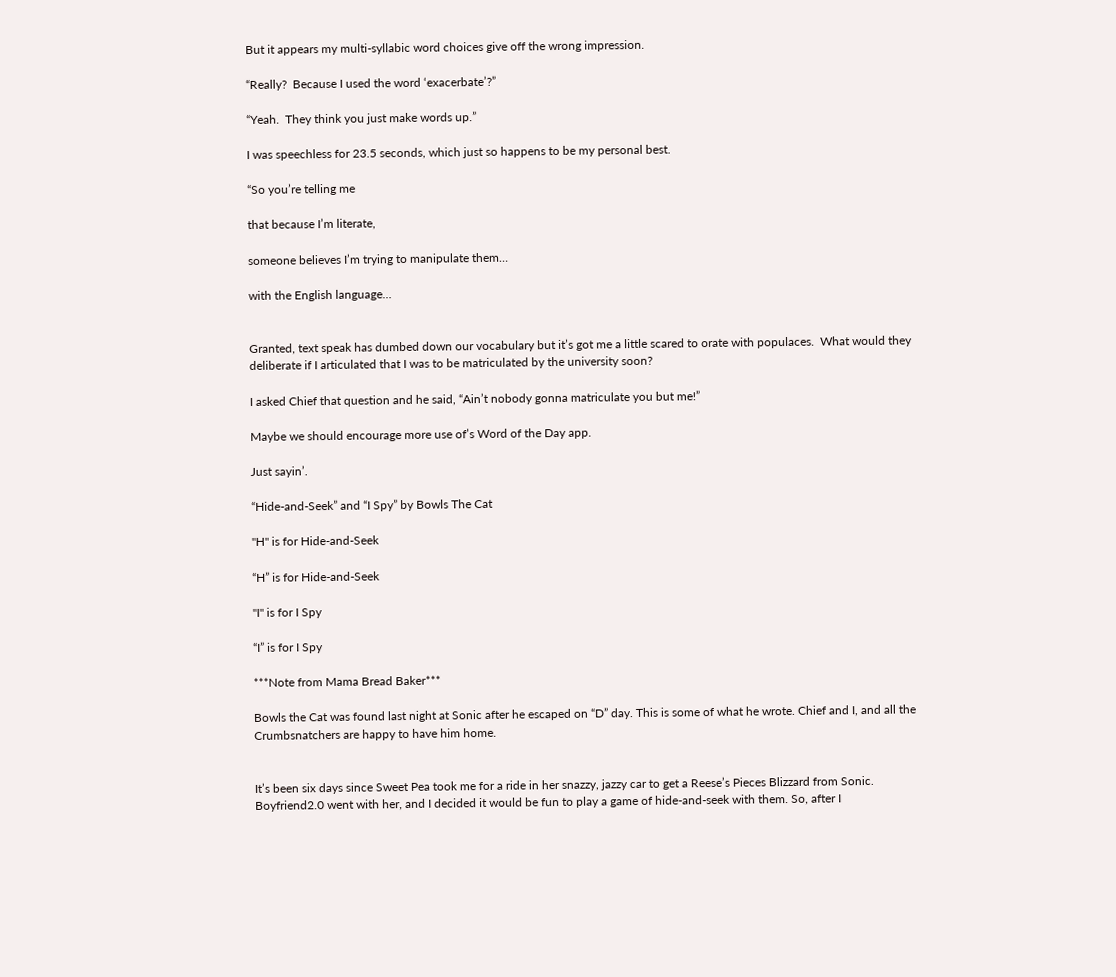But it appears my multi-syllabic word choices give off the wrong impression.

“Really?  Because I used the word ‘exacerbate’?”

“Yeah.  They think you just make words up.”

I was speechless for 23.5 seconds, which just so happens to be my personal best.

“So you’re telling me

that because I’m literate,

someone believes I’m trying to manipulate them…

with the English language…


Granted, text speak has dumbed down our vocabulary but it’s got me a little scared to orate with populaces.  What would they deliberate if I articulated that I was to be matriculated by the university soon?

I asked Chief that question and he said, “Ain’t nobody gonna matriculate you but me!”

Maybe we should encourage more use of’s Word of the Day app.

Just sayin’.

“Hide-and-Seek” and “I Spy” by Bowls The Cat

"H" is for Hide-and-Seek

“H” is for Hide-and-Seek

"I" is for I Spy

“I” is for I Spy

***Note from Mama Bread Baker***

Bowls the Cat was found last night at Sonic after he escaped on “D” day. This is some of what he wrote. Chief and I, and all the Crumbsnatchers are happy to have him home.


It’s been six days since Sweet Pea took me for a ride in her snazzy, jazzy car to get a Reese’s Pieces Blizzard from Sonic. Boyfriend2.0 went with her, and I decided it would be fun to play a game of hide-and-seek with them. So, after I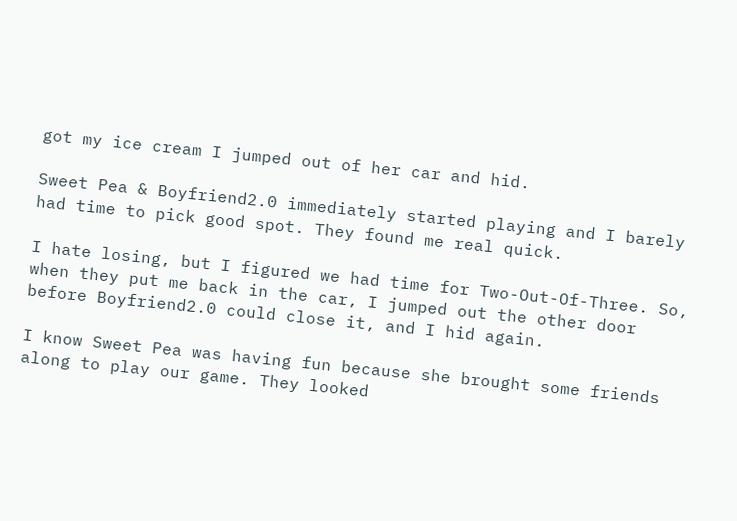got my ice cream I jumped out of her car and hid.

Sweet Pea & Boyfriend2.0 immediately started playing and I barely had time to pick good spot. They found me real quick.

I hate losing, but I figured we had time for Two-Out-Of-Three. So, when they put me back in the car, I jumped out the other door before Boyfriend2.0 could close it, and I hid again.

I know Sweet Pea was having fun because she brought some friends along to play our game. They looked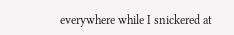everywhere while I snickered at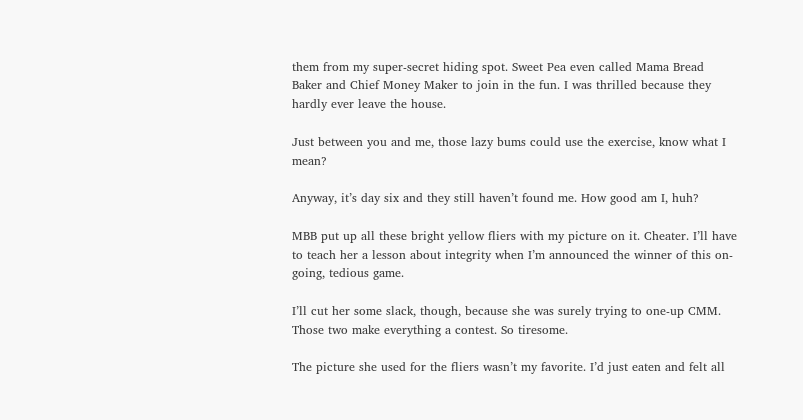them from my super-secret hiding spot. Sweet Pea even called Mama Bread Baker and Chief Money Maker to join in the fun. I was thrilled because they hardly ever leave the house.

Just between you and me, those lazy bums could use the exercise, know what I mean?

Anyway, it’s day six and they still haven’t found me. How good am I, huh?

MBB put up all these bright yellow fliers with my picture on it. Cheater. I’ll have to teach her a lesson about integrity when I’m announced the winner of this on-going, tedious game.

I’ll cut her some slack, though, because she was surely trying to one-up CMM. Those two make everything a contest. So tiresome.

The picture she used for the fliers wasn’t my favorite. I’d just eaten and felt all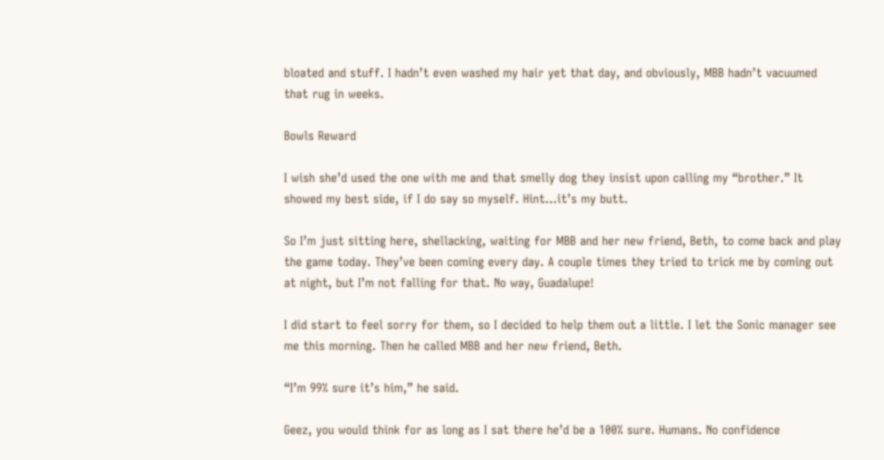bloated and stuff. I hadn’t even washed my hair yet that day, and obviously, MBB hadn’t vacuumed that rug in weeks.

Bowls Reward

I wish she’d used the one with me and that smelly dog they insist upon calling my “brother.” It showed my best side, if I do say so myself. Hint…it’s my butt.

So I’m just sitting here, shellacking, waiting for MBB and her new friend, Beth, to come back and play the game today. They’ve been coming every day. A couple times they tried to trick me by coming out at night, but I’m not falling for that. No way, Guadalupe!

I did start to feel sorry for them, so I decided to help them out a little. I let the Sonic manager see me this morning. Then he called MBB and her new friend, Beth.

“I’m 99% sure it’s him,” he said.

Geez, you would think for as long as I sat there he’d be a 100% sure. Humans. No confidence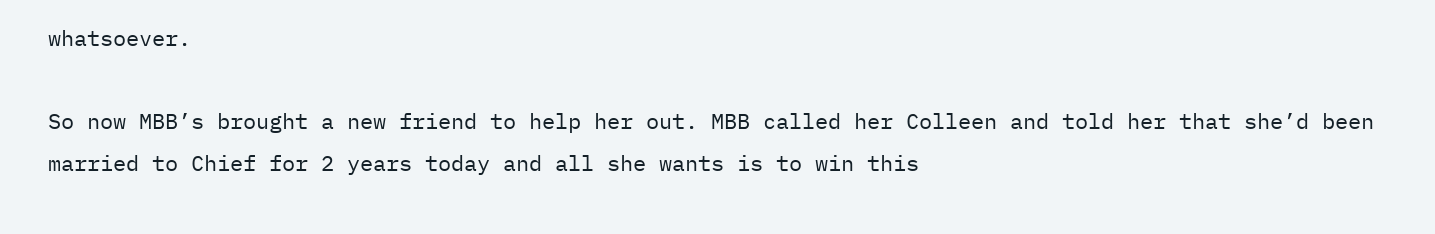whatsoever.

So now MBB’s brought a new friend to help her out. MBB called her Colleen and told her that she’d been married to Chief for 2 years today and all she wants is to win this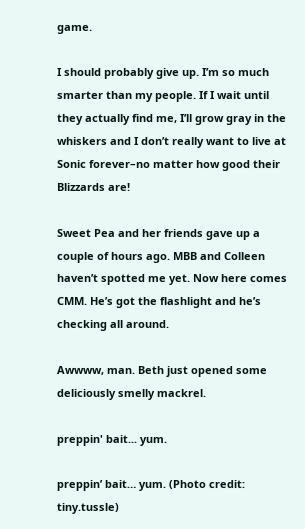game.

I should probably give up. I’m so much smarter than my people. If I wait until they actually find me, I’ll grow gray in the whiskers and I don’t really want to live at Sonic forever–no matter how good their Blizzards are!

Sweet Pea and her friends gave up a couple of hours ago. MBB and Colleen haven’t spotted me yet. Now here comes CMM. He’s got the flashlight and he’s checking all around.

Awwww, man. Beth just opened some deliciously smelly mackrel.

preppin' bait... yum.

preppin’ bait… yum. (Photo credit: tiny.tussle)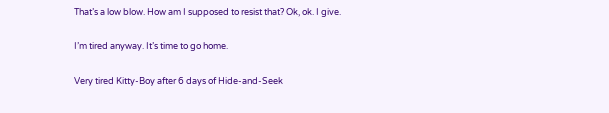That’s a low blow. How am I supposed to resist that? Ok, ok. I give.

I’m tired anyway. It’s time to go home.

Very tired Kitty-Boy after 6 days of Hide-and-Seek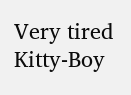Very tired Kitty-Boy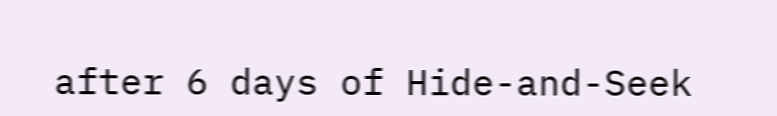after 6 days of Hide-and-Seek